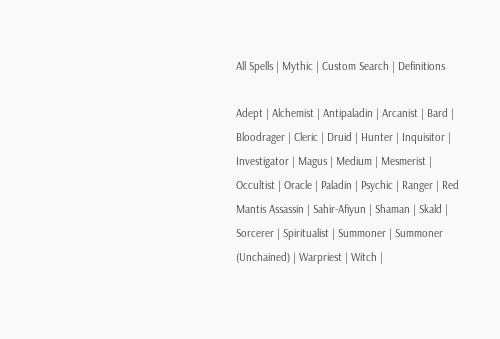All Spells | Mythic | Custom Search | Definitions

Adept | Alchemist | Antipaladin | Arcanist | Bard | Bloodrager | Cleric | Druid | Hunter | Inquisitor | Investigator | Magus | Medium | Mesmerist | Occultist | Oracle | Paladin | Psychic | Ranger | Red Mantis Assassin | Sahir-Afiyun | Shaman | Skald | Sorcerer | Spiritualist | Summoner | Summoner (Unchained) | Warpriest | Witch |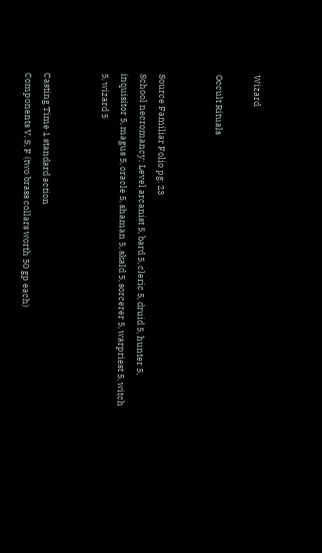Wizard

Occult Rituals


Source Familiar Folio pg. 23
School necromancy; Level arcanist 5, bard 5, cleric 5, druid 5, hunter 5, inquisitor 5, magus 5, oracle 5, shaman 5, skald 5, sorcerer 5, warpriest 5, witch 5, wizard 5


Casting Time 1 standard action
Components V, S, F (two brass collars worth 50 gp each)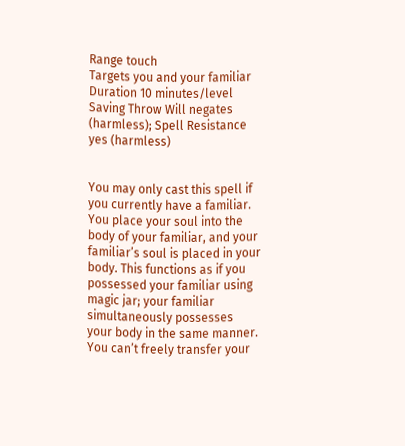Range touch
Targets you and your familiar
Duration 10 minutes/level
Saving Throw Will negates (harmless); Spell Resistance yes (harmless)


You may only cast this spell if you currently have a familiar. You place your soul into the body of your familiar, and your familiar’s soul is placed in your body. This functions as if you possessed your familiar using magic jar; your familiar simultaneously possesses your body in the same manner. You can’t freely transfer your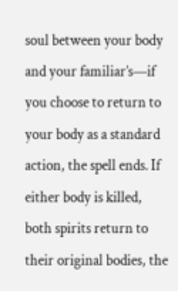soul between your body and your familiar’s—if you choose to return to your body as a standard action, the spell ends. If either body is killed, both spirits return to their original bodies, the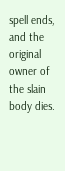spell ends, and the original owner of the slain body dies.